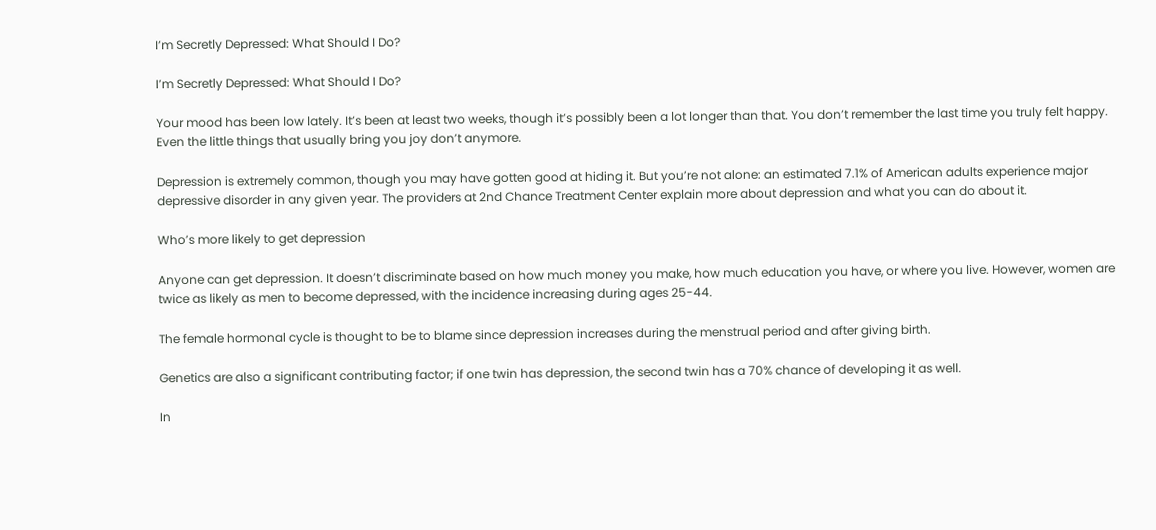I’m Secretly Depressed: What Should I Do?

I’m Secretly Depressed: What Should I Do?

Your mood has been low lately. It’s been at least two weeks, though it’s possibly been a lot longer than that. You don’t remember the last time you truly felt happy. Even the little things that usually bring you joy don’t anymore.

Depression is extremely common, though you may have gotten good at hiding it. But you’re not alone: an estimated 7.1% of American adults experience major depressive disorder in any given year. The providers at 2nd Chance Treatment Center explain more about depression and what you can do about it.

Who’s more likely to get depression

Anyone can get depression. It doesn’t discriminate based on how much money you make, how much education you have, or where you live. However, women are twice as likely as men to become depressed, with the incidence increasing during ages 25-44.

The female hormonal cycle is thought to be to blame since depression increases during the menstrual period and after giving birth.

Genetics are also a significant contributing factor; if one twin has depression, the second twin has a 70% chance of developing it as well.

In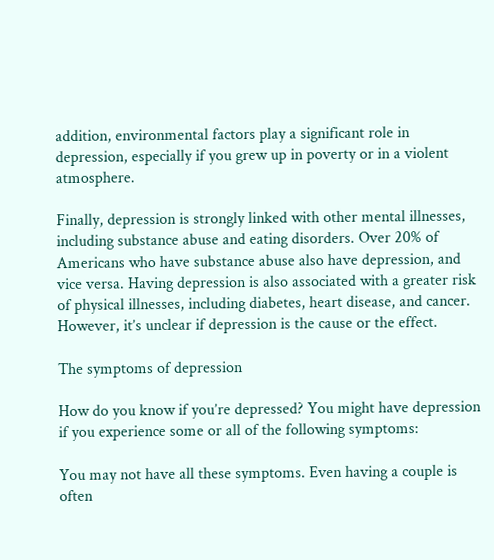addition, environmental factors play a significant role in depression, especially if you grew up in poverty or in a violent atmosphere.

Finally, depression is strongly linked with other mental illnesses, including substance abuse and eating disorders. Over 20% of Americans who have substance abuse also have depression, and vice versa. Having depression is also associated with a greater risk of physical illnesses, including diabetes, heart disease, and cancer. However, it’s unclear if depression is the cause or the effect.

The symptoms of depression

How do you know if you’re depressed? You might have depression if you experience some or all of the following symptoms:

You may not have all these symptoms. Even having a couple is often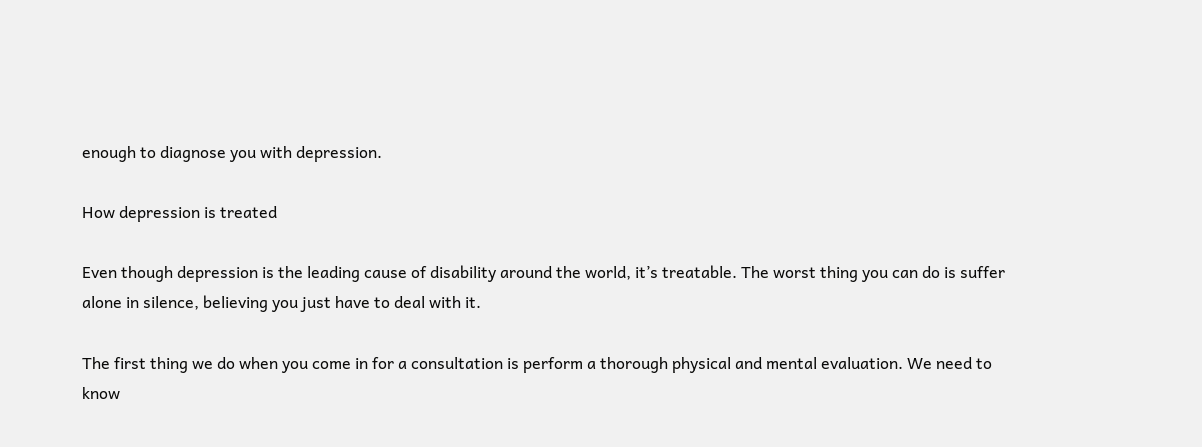enough to diagnose you with depression.

How depression is treated

Even though depression is the leading cause of disability around the world, it’s treatable. The worst thing you can do is suffer alone in silence, believing you just have to deal with it.

The first thing we do when you come in for a consultation is perform a thorough physical and mental evaluation. We need to know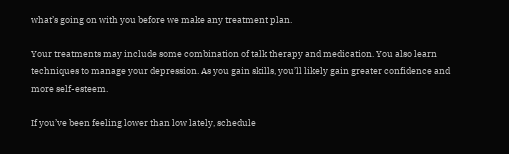what’s going on with you before we make any treatment plan.

Your treatments may include some combination of talk therapy and medication. You also learn techniques to manage your depression. As you gain skills, you’ll likely gain greater confidence and more self-esteem.

If you’ve been feeling lower than low lately, schedule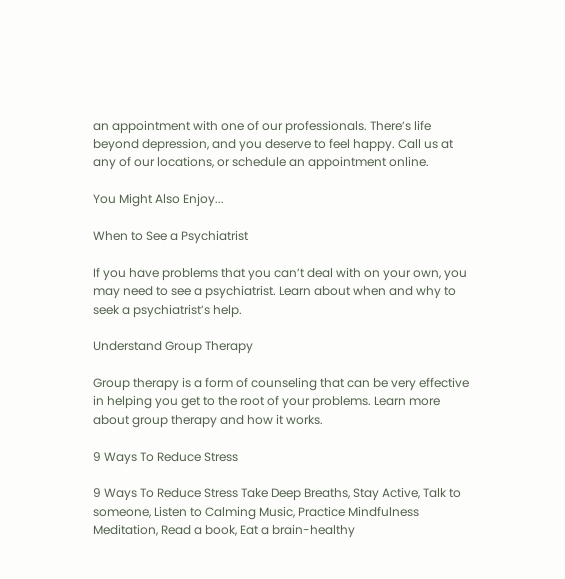an appointment with one of our professionals. There’s life beyond depression, and you deserve to feel happy. Call us at any of our locations, or schedule an appointment online.

You Might Also Enjoy...

When to See a Psychiatrist

If you have problems that you can’t deal with on your own, you may need to see a psychiatrist. Learn about when and why to seek a psychiatrist’s help.

Understand Group Therapy

Group therapy is a form of counseling that can be very effective in helping you get to the root of your problems. Learn more about group therapy and how it works.

9 Ways To Reduce Stress

9 Ways To Reduce Stress Take Deep Breaths, Stay Active, Talk to someone, Listen to Calming Music, Practice Mindfulness Meditation, Read a book, Eat a brain-healthy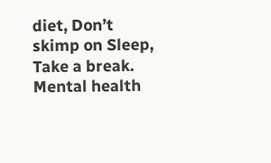diet, Don’t skimp on Sleep, Take a break. Mental health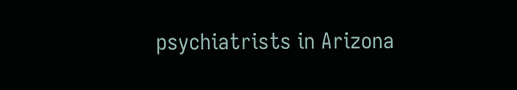psychiatrists in Arizona